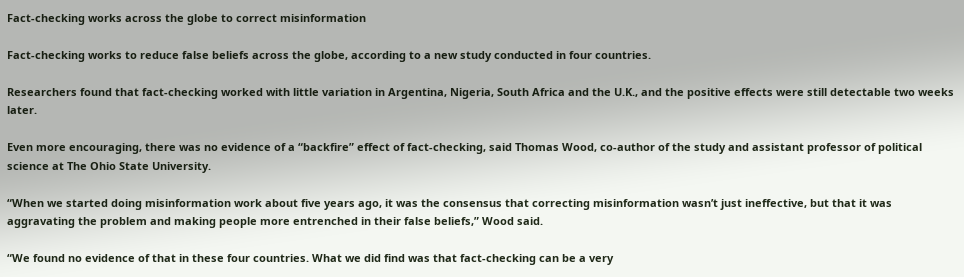Fact-checking works across the globe to correct misinformation

Fact-checking works to reduce false beliefs across the globe, according to a new study conducted in four countries.

Researchers found that fact-checking worked with little variation in Argentina, Nigeria, South Africa and the U.K., and the positive effects were still detectable two weeks later.

Even more encouraging, there was no evidence of a “backfire” effect of fact-checking, said Thomas Wood, co-author of the study and assistant professor of political science at The Ohio State University.

“When we started doing misinformation work about five years ago, it was the consensus that correcting misinformation wasn’t just ineffective, but that it was aggravating the problem and making people more entrenched in their false beliefs,” Wood said.

“We found no evidence of that in these four countries. What we did find was that fact-checking can be a very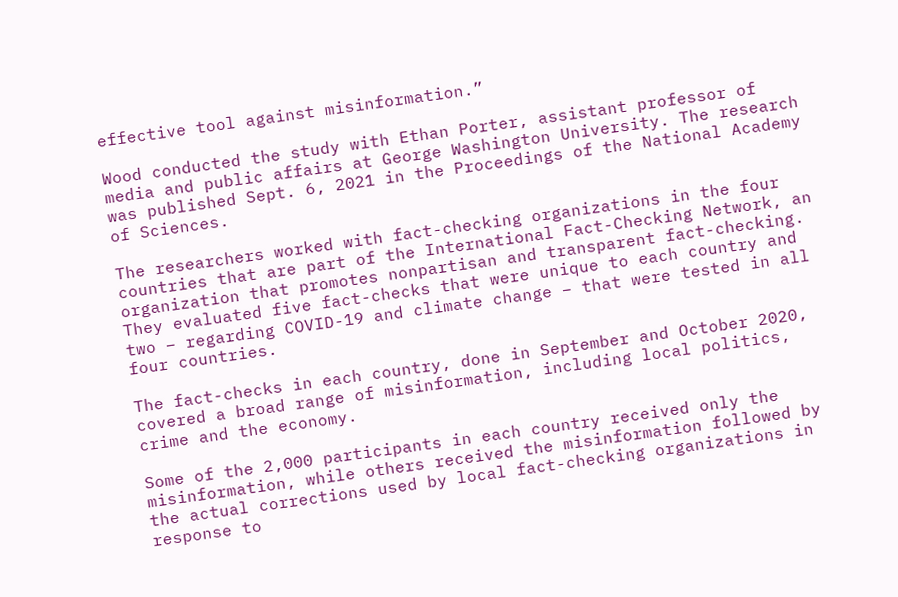effective tool against misinformation.”

Wood conducted the study with Ethan Porter, assistant professor of media and public affairs at George Washington University. The research was published Sept. 6, 2021 in the Proceedings of the National Academy of Sciences.

The researchers worked with fact-checking organizations in the four countries that are part of the International Fact-Checking Network, an organization that promotes nonpartisan and transparent fact-checking. They evaluated five fact-checks that were unique to each country and two – regarding COVID-19 and climate change – that were tested in all four countries.

The fact-checks in each country, done in September and October 2020, covered a broad range of misinformation, including local politics, crime and the economy.

Some of the 2,000 participants in each country received only the misinformation, while others received the misinformation followed by the actual corrections used by local fact-checking organizations in response to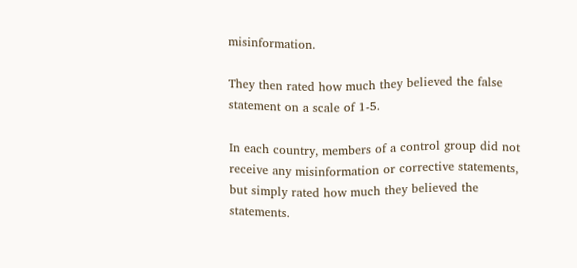misinformation.

They then rated how much they believed the false statement on a scale of 1-5.

In each country, members of a control group did not receive any misinformation or corrective statements, but simply rated how much they believed the statements.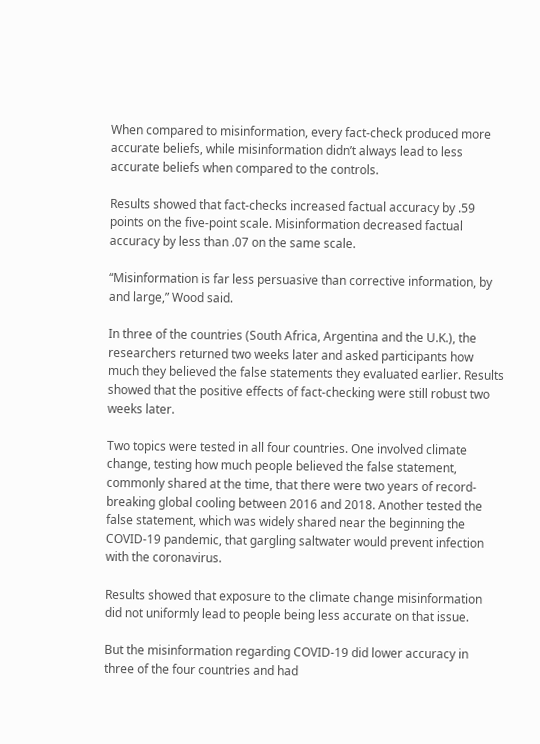When compared to misinformation, every fact-check produced more accurate beliefs, while misinformation didn’t always lead to less accurate beliefs when compared to the controls.

Results showed that fact-checks increased factual accuracy by .59 points on the five-point scale. Misinformation decreased factual accuracy by less than .07 on the same scale.

“Misinformation is far less persuasive than corrective information, by and large,” Wood said.

In three of the countries (South Africa, Argentina and the U.K.), the researchers returned two weeks later and asked participants how much they believed the false statements they evaluated earlier. Results showed that the positive effects of fact-checking were still robust two weeks later.

Two topics were tested in all four countries. One involved climate change, testing how much people believed the false statement, commonly shared at the time, that there were two years of record-breaking global cooling between 2016 and 2018. Another tested the false statement, which was widely shared near the beginning the COVID-19 pandemic, that gargling saltwater would prevent infection with the coronavirus.

Results showed that exposure to the climate change misinformation did not uniformly lead to people being less accurate on that issue.

But the misinformation regarding COVID-19 did lower accuracy in three of the four countries and had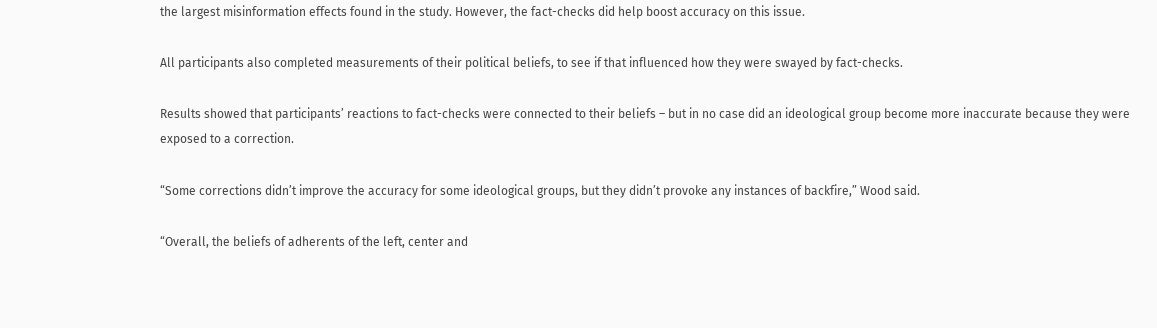the largest misinformation effects found in the study. However, the fact-checks did help boost accuracy on this issue.

All participants also completed measurements of their political beliefs, to see if that influenced how they were swayed by fact-checks.

Results showed that participants’ reactions to fact-checks were connected to their beliefs – but in no case did an ideological group become more inaccurate because they were exposed to a correction.

“Some corrections didn’t improve the accuracy for some ideological groups, but they didn’t provoke any instances of backfire,” Wood said.

“Overall, the beliefs of adherents of the left, center and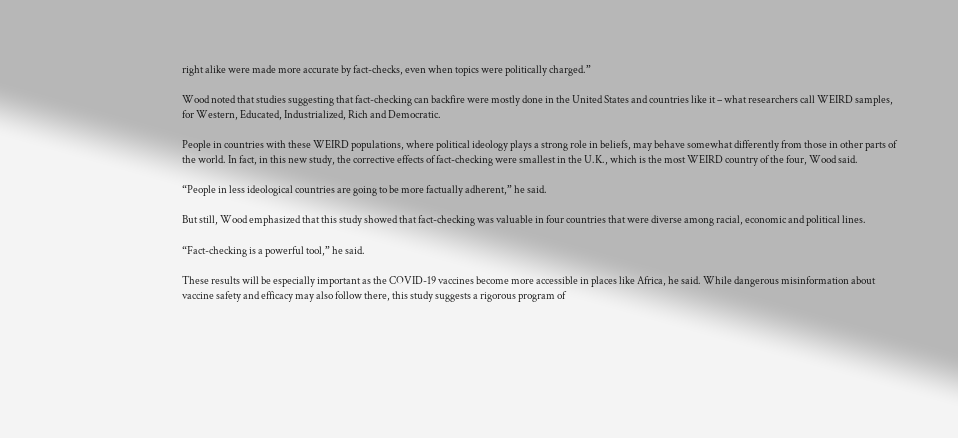right alike were made more accurate by fact-checks, even when topics were politically charged.”

Wood noted that studies suggesting that fact-checking can backfire were mostly done in the United States and countries like it – what researchers call WEIRD samples, for Western, Educated, Industrialized, Rich and Democratic.

People in countries with these WEIRD populations, where political ideology plays a strong role in beliefs, may behave somewhat differently from those in other parts of the world. In fact, in this new study, the corrective effects of fact-checking were smallest in the U.K., which is the most WEIRD country of the four, Wood said.

“People in less ideological countries are going to be more factually adherent,” he said.

But still, Wood emphasized that this study showed that fact-checking was valuable in four countries that were diverse among racial, economic and political lines.

“Fact-checking is a powerful tool,” he said.

These results will be especially important as the COVID-19 vaccines become more accessible in places like Africa, he said. While dangerous misinformation about vaccine safety and efficacy may also follow there, this study suggests a rigorous program of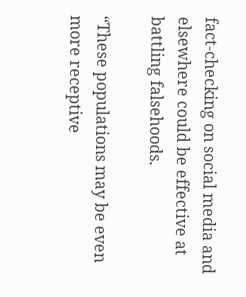fact-checking on social media and elsewhere could be effective at battling falsehoods.

“These populations may be even more receptive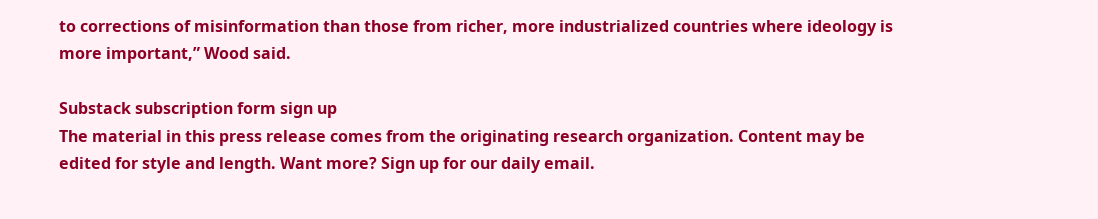to corrections of misinformation than those from richer, more industrialized countries where ideology is more important,” Wood said.

Substack subscription form sign up
The material in this press release comes from the originating research organization. Content may be edited for style and length. Want more? Sign up for our daily email.